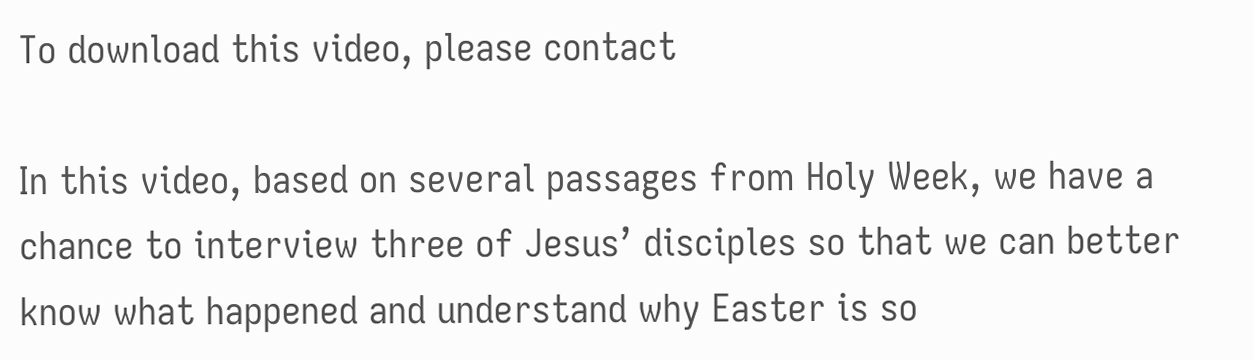To download this video, please contact

In this video, based on several passages from Holy Week, we have a chance to interview three of Jesus’ disciples so that we can better know what happened and understand why Easter is so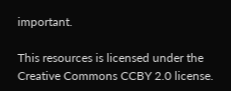important.

This resources is licensed under the Creative Commons CCBY 2.0 license.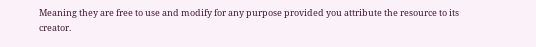Meaning they are free to use and modify for any purpose provided you attribute the resource to its creator.